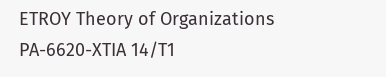ETROY Theory of Organizations PA-6620-XTIA 14/T1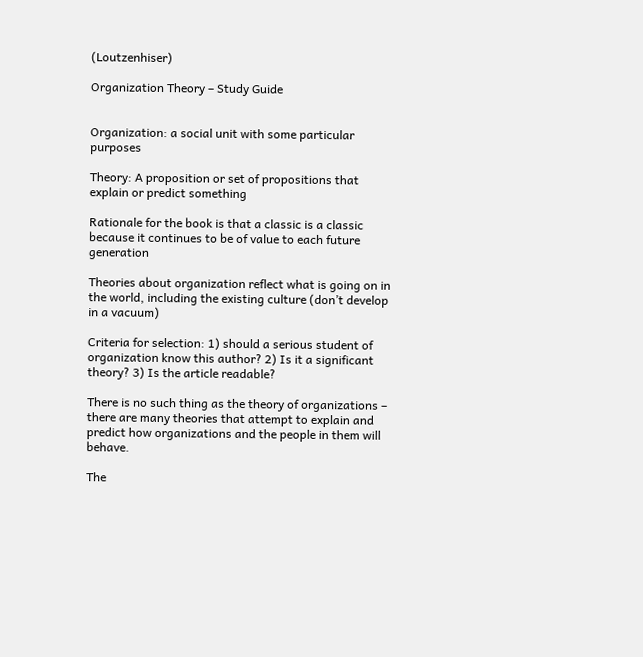(Loutzenhiser)

Organization Theory – Study Guide


Organization: a social unit with some particular purposes

Theory: A proposition or set of propositions that explain or predict something

Rationale for the book is that a classic is a classic because it continues to be of value to each future generation

Theories about organization reflect what is going on in the world, including the existing culture (don’t develop in a vacuum)

Criteria for selection: 1) should a serious student of organization know this author? 2) Is it a significant theory? 3) Is the article readable?

There is no such thing as the theory of organizations – there are many theories that attempt to explain and predict how organizations and the people in them will behave.

The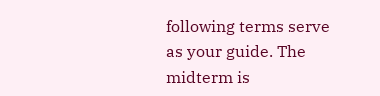following terms serve as your guide. The midterm is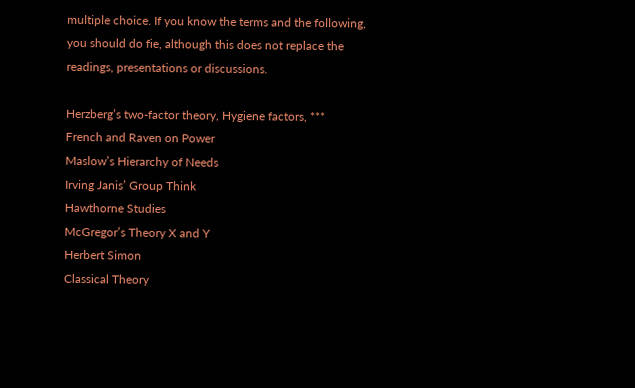multiple choice. If you know the terms and the following, you should do fie, although this does not replace the readings, presentations or discussions.

Herzberg’s two-factor theory, Hygiene factors, ***
French and Raven on Power
Maslow’s Hierarchy of Needs
Irving Janis’ Group Think
Hawthorne Studies
McGregor’s Theory X and Y
Herbert Simon
Classical Theory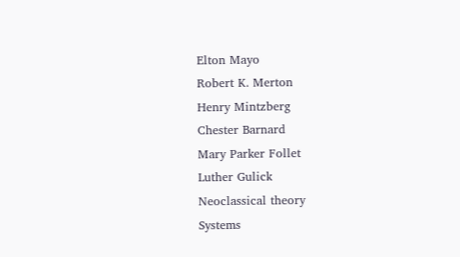Elton Mayo
Robert K. Merton
Henry Mintzberg
Chester Barnard
Mary Parker Follet
Luther Gulick
Neoclassical theory
Systems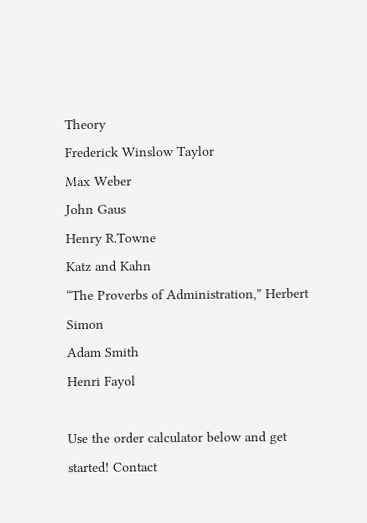Theory
Frederick Winslow Taylor
Max Weber
John Gaus
Henry R.Towne
Katz and Kahn
“The Proverbs of Administration,” Herbert Simon
Adam Smith
Henri Fayol

Use the order calculator below and get started! Contact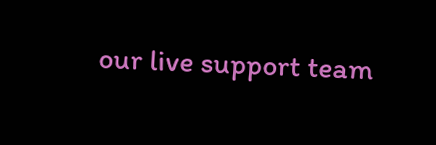our live support team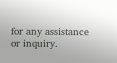for any assistance or inquiry.